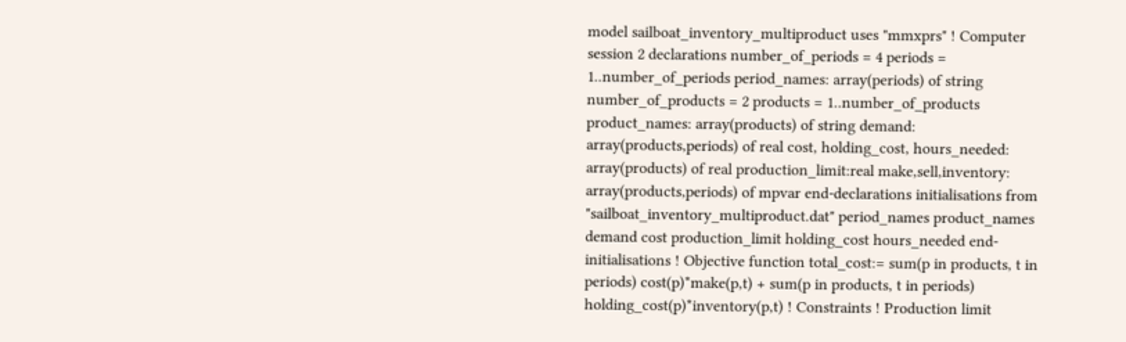model sailboat_inventory_multiproduct uses "mmxprs" ! Computer session 2 declarations number_of_periods = 4 periods = 1..number_of_periods period_names: array(periods) of string number_of_products = 2 products = 1..number_of_products product_names: array(products) of string demand: array(products,periods) of real cost, holding_cost, hours_needed: array(products) of real production_limit:real make,sell,inventory: array(products,periods) of mpvar end-declarations initialisations from "sailboat_inventory_multiproduct.dat" period_names product_names demand cost production_limit holding_cost hours_needed end-initialisations ! Objective function total_cost:= sum(p in products, t in periods) cost(p)*make(p,t) + sum(p in products, t in periods) holding_cost(p)*inventory(p,t) ! Constraints ! Production limit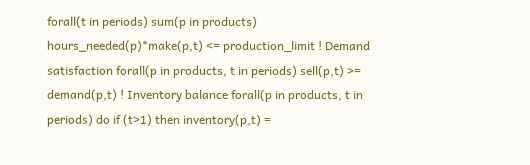forall(t in periods) sum(p in products) hours_needed(p)*make(p,t) <= production_limit ! Demand satisfaction forall(p in products, t in periods) sell(p,t) >= demand(p,t) ! Inventory balance forall(p in products, t in periods) do if (t>1) then inventory(p,t) =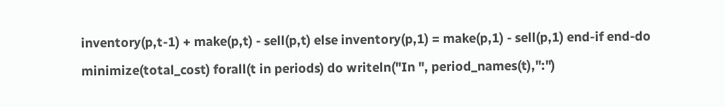inventory(p,t-1) + make(p,t) - sell(p,t) else inventory(p,1) = make(p,1) - sell(p,1) end-if end-do minimize(total_cost) forall(t in periods) do writeln("In ", period_names(t),":")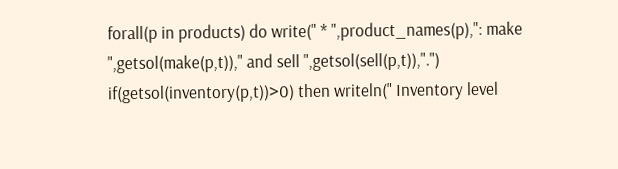forall(p in products) do write(" * ",product_names(p),": make ",getsol(make(p,t))," and sell ",getsol(sell(p,t)),".") if(getsol(inventory(p,t))>0) then writeln(" Inventory level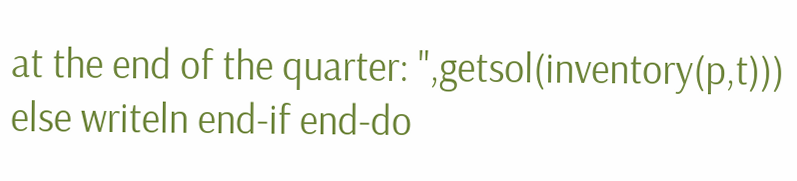at the end of the quarter: ",getsol(inventory(p,t))) else writeln end-if end-do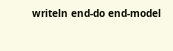writeln end-do end-model